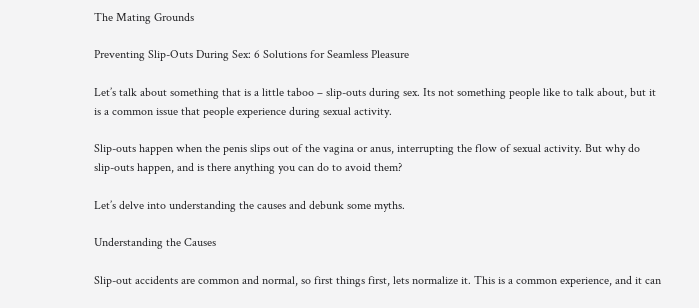The Mating Grounds

Preventing Slip-Outs During Sex: 6 Solutions for Seamless Pleasure

Let’s talk about something that is a little taboo – slip-outs during sex. Its not something people like to talk about, but it is a common issue that people experience during sexual activity.

Slip-outs happen when the penis slips out of the vagina or anus, interrupting the flow of sexual activity. But why do slip-outs happen, and is there anything you can do to avoid them?

Let’s delve into understanding the causes and debunk some myths.

Understanding the Causes

Slip-out accidents are common and normal, so first things first, lets normalize it. This is a common experience, and it can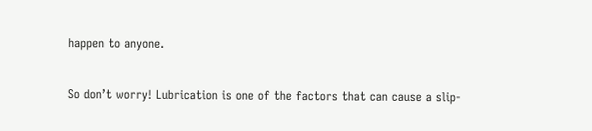happen to anyone.

So don’t worry! Lubrication is one of the factors that can cause a slip-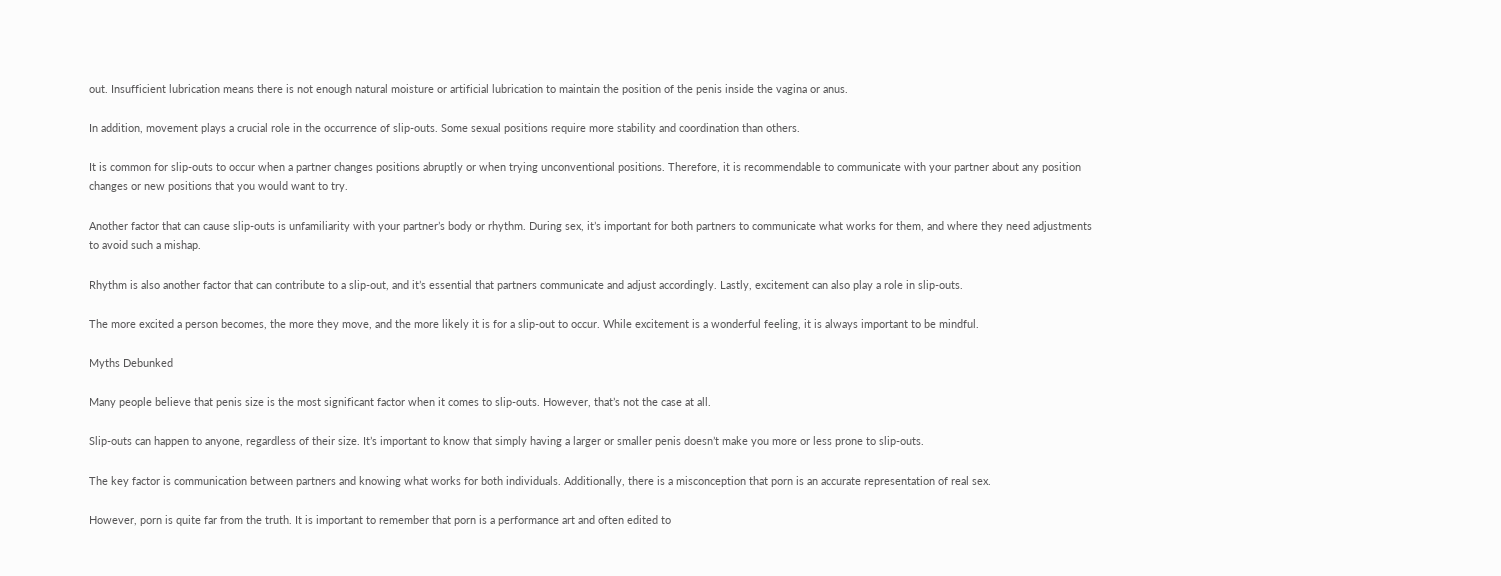out. Insufficient lubrication means there is not enough natural moisture or artificial lubrication to maintain the position of the penis inside the vagina or anus.

In addition, movement plays a crucial role in the occurrence of slip-outs. Some sexual positions require more stability and coordination than others.

It is common for slip-outs to occur when a partner changes positions abruptly or when trying unconventional positions. Therefore, it is recommendable to communicate with your partner about any position changes or new positions that you would want to try.

Another factor that can cause slip-outs is unfamiliarity with your partner’s body or rhythm. During sex, it’s important for both partners to communicate what works for them, and where they need adjustments to avoid such a mishap.

Rhythm is also another factor that can contribute to a slip-out, and it’s essential that partners communicate and adjust accordingly. Lastly, excitement can also play a role in slip-outs.

The more excited a person becomes, the more they move, and the more likely it is for a slip-out to occur. While excitement is a wonderful feeling, it is always important to be mindful.

Myths Debunked

Many people believe that penis size is the most significant factor when it comes to slip-outs. However, that’s not the case at all.

Slip-outs can happen to anyone, regardless of their size. It’s important to know that simply having a larger or smaller penis doesn’t make you more or less prone to slip-outs.

The key factor is communication between partners and knowing what works for both individuals. Additionally, there is a misconception that porn is an accurate representation of real sex.

However, porn is quite far from the truth. It is important to remember that porn is a performance art and often edited to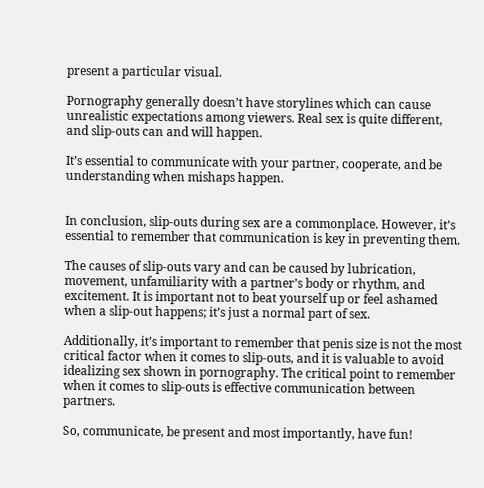present a particular visual.

Pornography generally doesn’t have storylines which can cause unrealistic expectations among viewers. Real sex is quite different, and slip-outs can and will happen.

It’s essential to communicate with your partner, cooperate, and be understanding when mishaps happen.


In conclusion, slip-outs during sex are a commonplace. However, it’s essential to remember that communication is key in preventing them.

The causes of slip-outs vary and can be caused by lubrication, movement, unfamiliarity with a partner’s body or rhythm, and excitement. It is important not to beat yourself up or feel ashamed when a slip-out happens; it’s just a normal part of sex.

Additionally, it’s important to remember that penis size is not the most critical factor when it comes to slip-outs, and it is valuable to avoid idealizing sex shown in pornography. The critical point to remember when it comes to slip-outs is effective communication between partners.

So, communicate, be present and most importantly, have fun!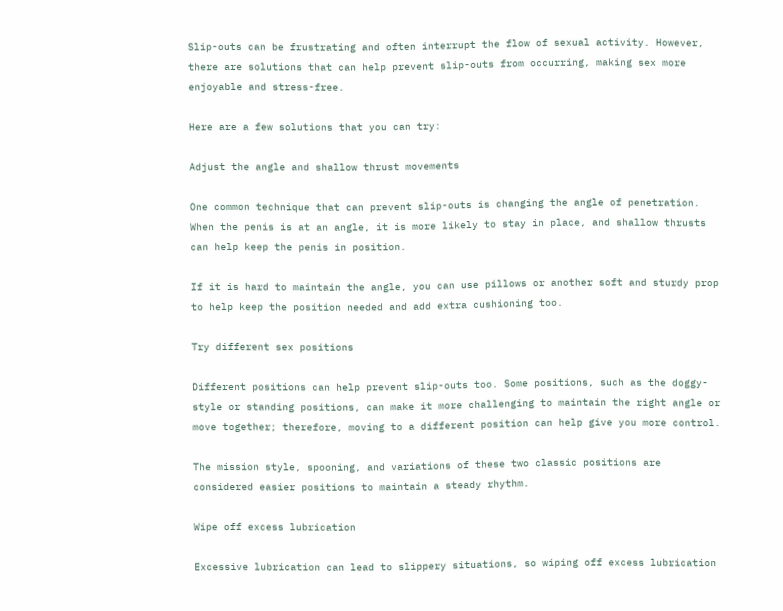Slip-outs can be frustrating and often interrupt the flow of sexual activity. However, there are solutions that can help prevent slip-outs from occurring, making sex more enjoyable and stress-free.

Here are a few solutions that you can try:

Adjust the angle and shallow thrust movements

One common technique that can prevent slip-outs is changing the angle of penetration. When the penis is at an angle, it is more likely to stay in place, and shallow thrusts can help keep the penis in position.

If it is hard to maintain the angle, you can use pillows or another soft and sturdy prop to help keep the position needed and add extra cushioning too.

Try different sex positions

Different positions can help prevent slip-outs too. Some positions, such as the doggy-style or standing positions, can make it more challenging to maintain the right angle or move together; therefore, moving to a different position can help give you more control.

The mission style, spooning, and variations of these two classic positions are considered easier positions to maintain a steady rhythm.

Wipe off excess lubrication

Excessive lubrication can lead to slippery situations, so wiping off excess lubrication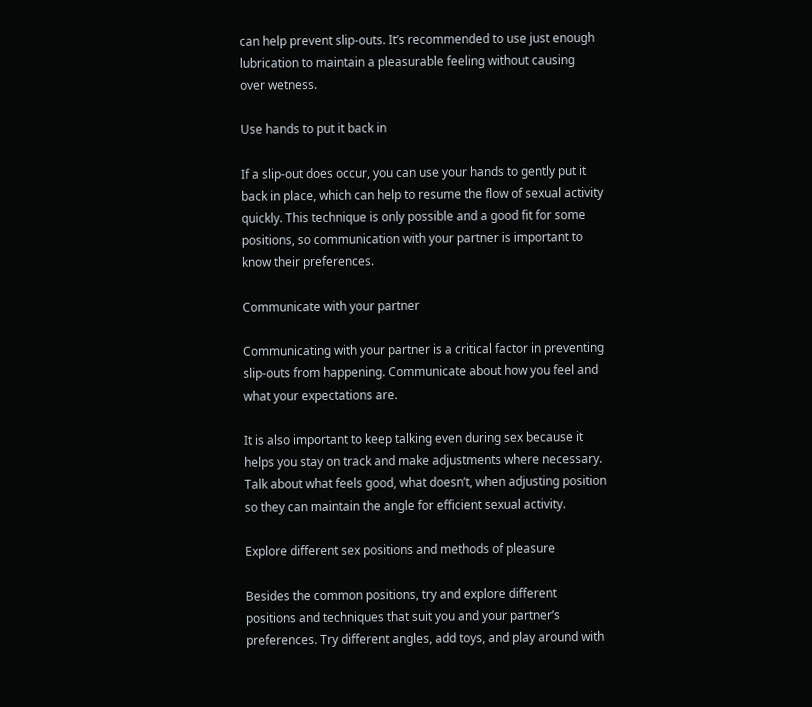can help prevent slip-outs. It’s recommended to use just enough lubrication to maintain a pleasurable feeling without causing over wetness.

Use hands to put it back in

If a slip-out does occur, you can use your hands to gently put it back in place, which can help to resume the flow of sexual activity quickly. This technique is only possible and a good fit for some positions, so communication with your partner is important to know their preferences.

Communicate with your partner

Communicating with your partner is a critical factor in preventing slip-outs from happening. Communicate about how you feel and what your expectations are.

It is also important to keep talking even during sex because it helps you stay on track and make adjustments where necessary. Talk about what feels good, what doesn’t, when adjusting position so they can maintain the angle for efficient sexual activity.

Explore different sex positions and methods of pleasure

Besides the common positions, try and explore different positions and techniques that suit you and your partner’s preferences. Try different angles, add toys, and play around with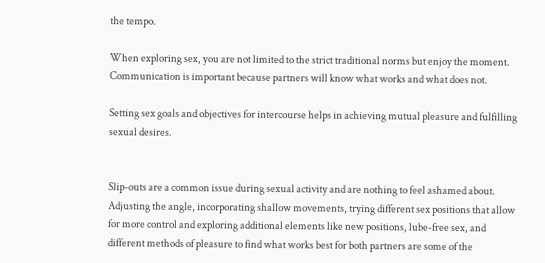the tempo.

When exploring sex, you are not limited to the strict traditional norms but enjoy the moment. Communication is important because partners will know what works and what does not.

Setting sex goals and objectives for intercourse helps in achieving mutual pleasure and fulfilling sexual desires.


Slip-outs are a common issue during sexual activity and are nothing to feel ashamed about. Adjusting the angle, incorporating shallow movements, trying different sex positions that allow for more control and exploring additional elements like new positions, lube-free sex, and different methods of pleasure to find what works best for both partners are some of the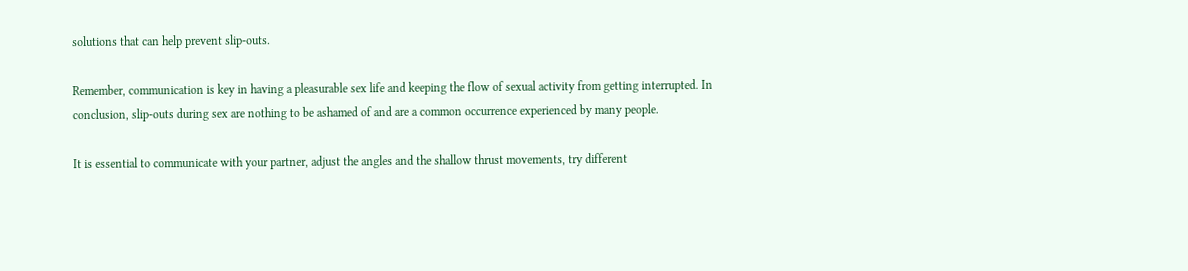solutions that can help prevent slip-outs.

Remember, communication is key in having a pleasurable sex life and keeping the flow of sexual activity from getting interrupted. In conclusion, slip-outs during sex are nothing to be ashamed of and are a common occurrence experienced by many people.

It is essential to communicate with your partner, adjust the angles and the shallow thrust movements, try different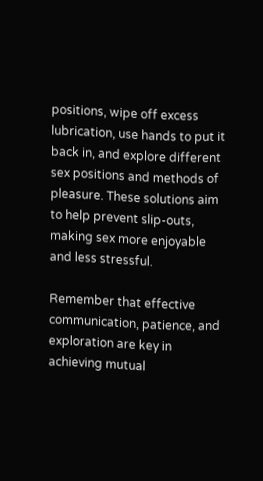positions, wipe off excess lubrication, use hands to put it back in, and explore different sex positions and methods of pleasure. These solutions aim to help prevent slip-outs, making sex more enjoyable and less stressful.

Remember that effective communication, patience, and exploration are key in achieving mutual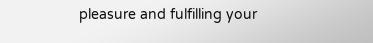pleasure and fulfilling your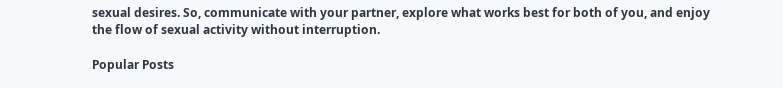sexual desires. So, communicate with your partner, explore what works best for both of you, and enjoy the flow of sexual activity without interruption.

Popular Posts